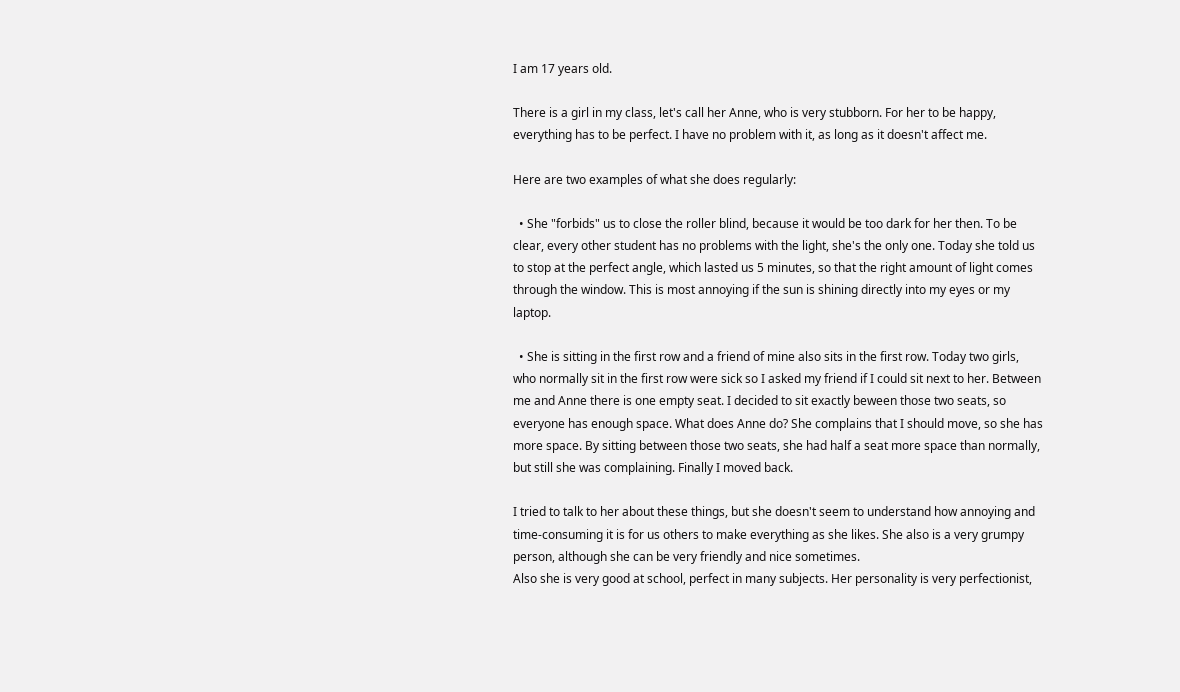I am 17 years old.

There is a girl in my class, let's call her Anne, who is very stubborn. For her to be happy, everything has to be perfect. I have no problem with it, as long as it doesn't affect me.

Here are two examples of what she does regularly:

  • She "forbids" us to close the roller blind, because it would be too dark for her then. To be clear, every other student has no problems with the light, she's the only one. Today she told us to stop at the perfect angle, which lasted us 5 minutes, so that the right amount of light comes through the window. This is most annoying if the sun is shining directly into my eyes or my laptop.

  • She is sitting in the first row and a friend of mine also sits in the first row. Today two girls, who normally sit in the first row were sick so I asked my friend if I could sit next to her. Between me and Anne there is one empty seat. I decided to sit exactly beween those two seats, so everyone has enough space. What does Anne do? She complains that I should move, so she has more space. By sitting between those two seats, she had half a seat more space than normally, but still she was complaining. Finally I moved back.

I tried to talk to her about these things, but she doesn't seem to understand how annoying and time-consuming it is for us others to make everything as she likes. She also is a very grumpy person, although she can be very friendly and nice sometimes.
Also she is very good at school, perfect in many subjects. Her personality is very perfectionist,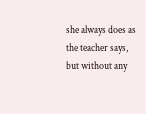she always does as the teacher says, but without any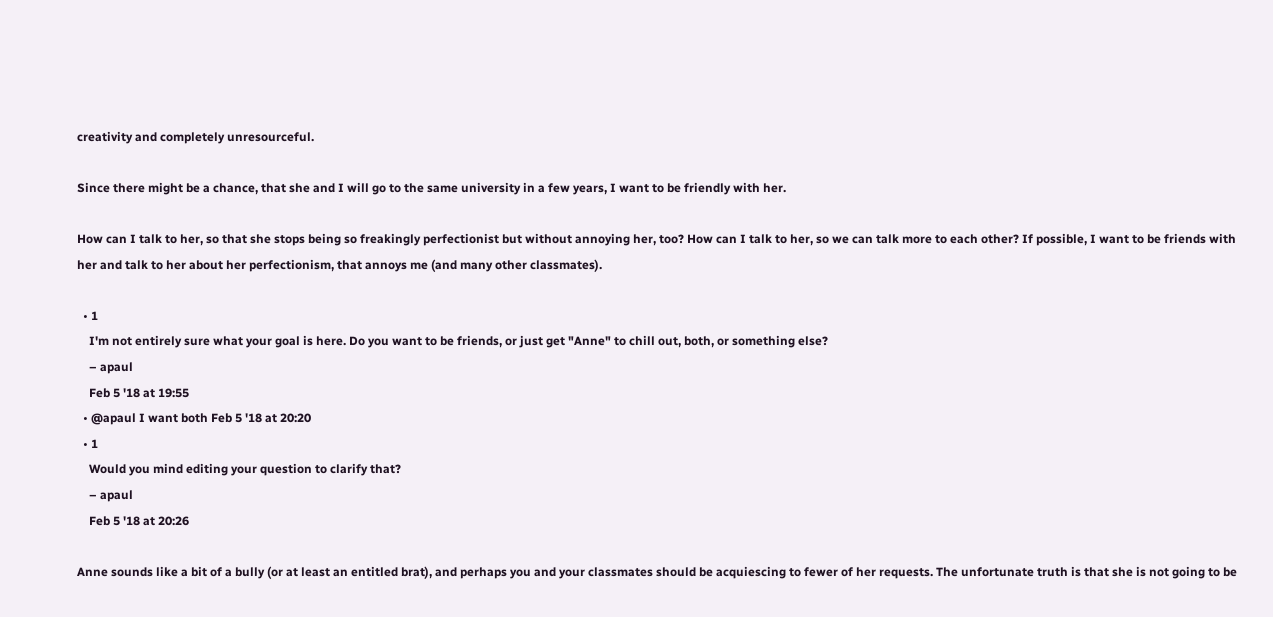creativity and completely unresourceful.

Since there might be a chance, that she and I will go to the same university in a few years, I want to be friendly with her.

How can I talk to her, so that she stops being so freakingly perfectionist but without annoying her, too? How can I talk to her, so we can talk more to each other? If possible, I want to be friends with her and talk to her about her perfectionism, that annoys me (and many other classmates).

  • 1
    I'm not entirely sure what your goal is here. Do you want to be friends, or just get "Anne" to chill out, both, or something else?
    – apaul
    Feb 5 '18 at 19:55
  • @apaul I want both Feb 5 '18 at 20:20
  • 1
    Would you mind editing your question to clarify that?
    – apaul
    Feb 5 '18 at 20:26

Anne sounds like a bit of a bully (or at least an entitled brat), and perhaps you and your classmates should be acquiescing to fewer of her requests. The unfortunate truth is that she is not going to be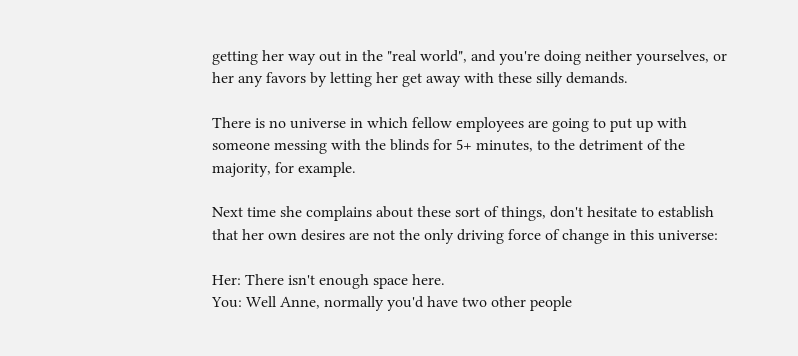getting her way out in the "real world", and you're doing neither yourselves, or her any favors by letting her get away with these silly demands.

There is no universe in which fellow employees are going to put up with someone messing with the blinds for 5+ minutes, to the detriment of the majority, for example.

Next time she complains about these sort of things, don't hesitate to establish that her own desires are not the only driving force of change in this universe:

Her: There isn't enough space here.
You: Well Anne, normally you'd have two other people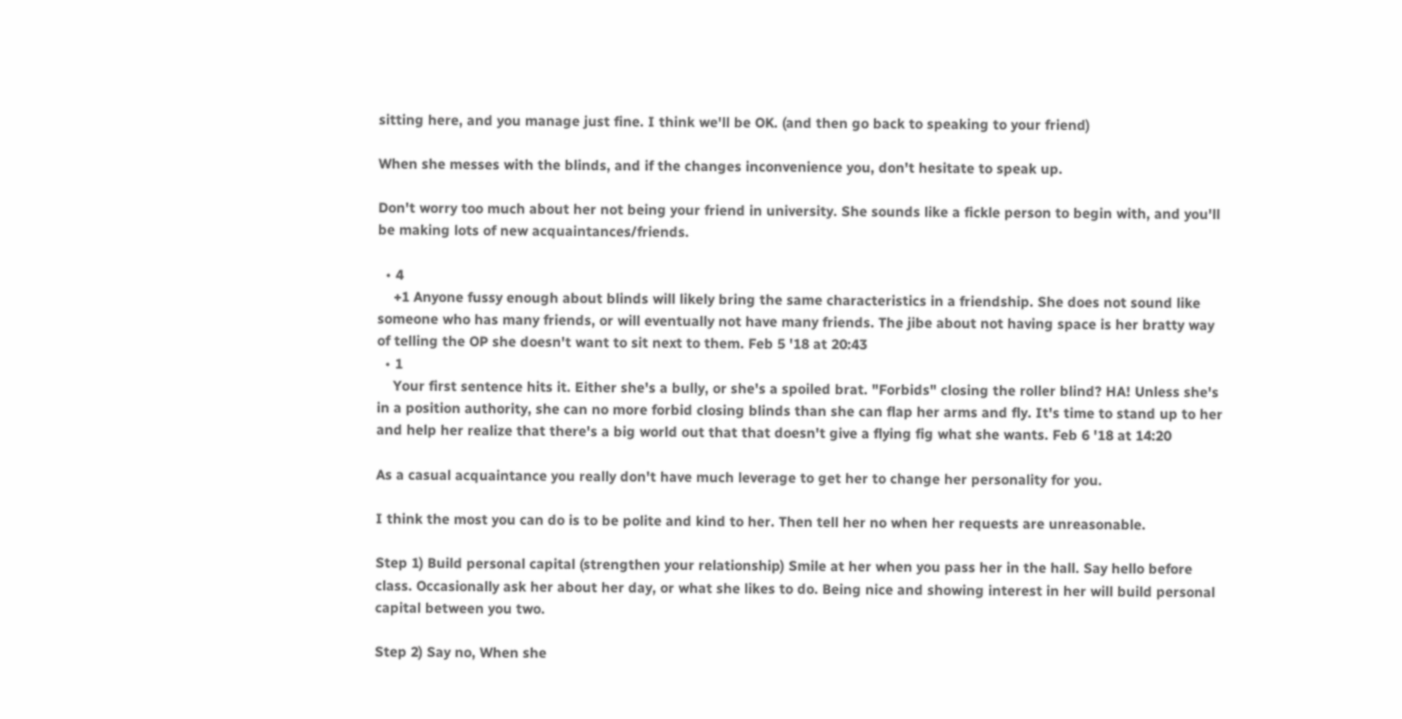sitting here, and you manage just fine. I think we'll be OK. (and then go back to speaking to your friend)

When she messes with the blinds, and if the changes inconvenience you, don't hesitate to speak up.

Don't worry too much about her not being your friend in university. She sounds like a fickle person to begin with, and you'll be making lots of new acquaintances/friends.

  • 4
    +1 Anyone fussy enough about blinds will likely bring the same characteristics in a friendship. She does not sound like someone who has many friends, or will eventually not have many friends. The jibe about not having space is her bratty way of telling the OP she doesn't want to sit next to them. Feb 5 '18 at 20:43
  • 1
    Your first sentence hits it. Either she's a bully, or she's a spoiled brat. "Forbids" closing the roller blind? HA! Unless she's in a position authority, she can no more forbid closing blinds than she can flap her arms and fly. It's time to stand up to her and help her realize that there's a big world out that that doesn't give a flying fig what she wants. Feb 6 '18 at 14:20

As a casual acquaintance you really don't have much leverage to get her to change her personality for you.

I think the most you can do is to be polite and kind to her. Then tell her no when her requests are unreasonable.

Step 1) Build personal capital (strengthen your relationship) Smile at her when you pass her in the hall. Say hello before class. Occasionally ask her about her day, or what she likes to do. Being nice and showing interest in her will build personal capital between you two.

Step 2) Say no, When she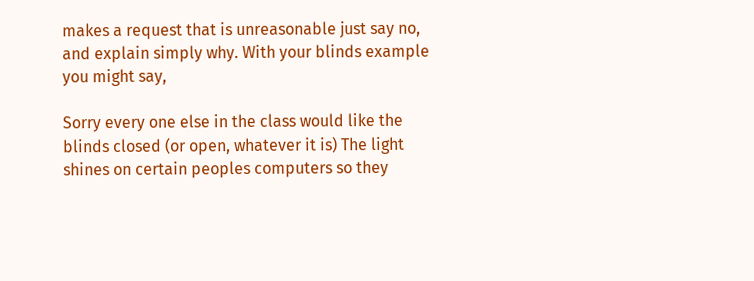makes a request that is unreasonable just say no, and explain simply why. With your blinds example you might say,

Sorry every one else in the class would like the blinds closed (or open, whatever it is) The light shines on certain peoples computers so they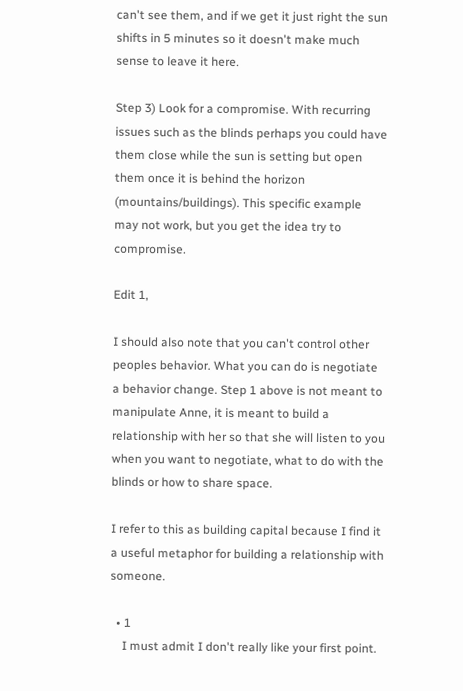can't see them, and if we get it just right the sun shifts in 5 minutes so it doesn't make much sense to leave it here.

Step 3) Look for a compromise. With recurring issues such as the blinds perhaps you could have them close while the sun is setting but open them once it is behind the horizon (mountains/buildings). This specific example may not work, but you get the idea try to compromise.

Edit 1,

I should also note that you can't control other peoples behavior. What you can do is negotiate a behavior change. Step 1 above is not meant to manipulate Anne, it is meant to build a relationship with her so that she will listen to you when you want to negotiate, what to do with the blinds or how to share space.

I refer to this as building capital because I find it a useful metaphor for building a relationship with someone.

  • 1
    I must admit I don't really like your first point.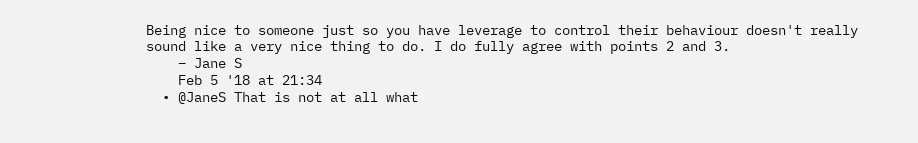Being nice to someone just so you have leverage to control their behaviour doesn't really sound like a very nice thing to do. I do fully agree with points 2 and 3.
    – Jane S
    Feb 5 '18 at 21:34
  • @JaneS That is not at all what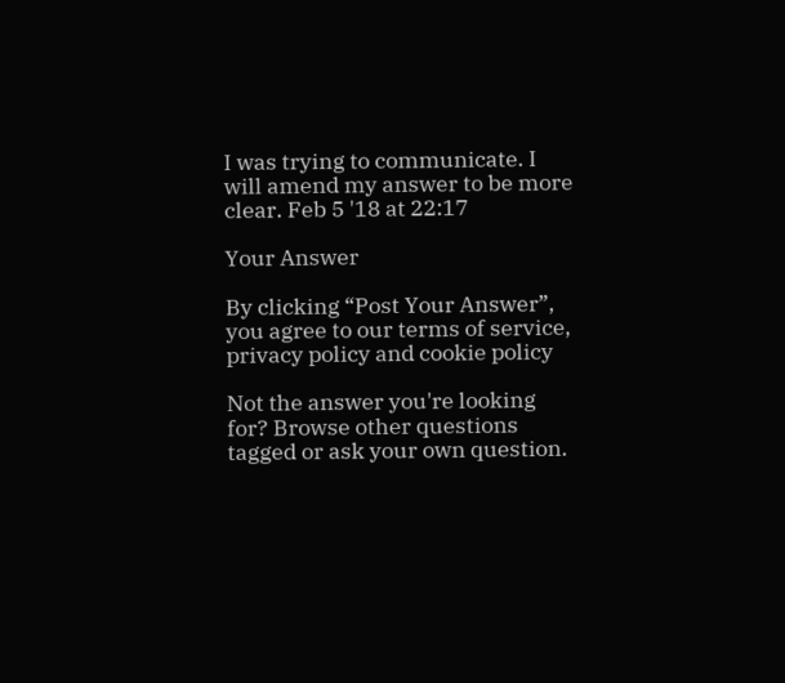I was trying to communicate. I will amend my answer to be more clear. Feb 5 '18 at 22:17

Your Answer

By clicking “Post Your Answer”, you agree to our terms of service, privacy policy and cookie policy

Not the answer you're looking for? Browse other questions tagged or ask your own question.